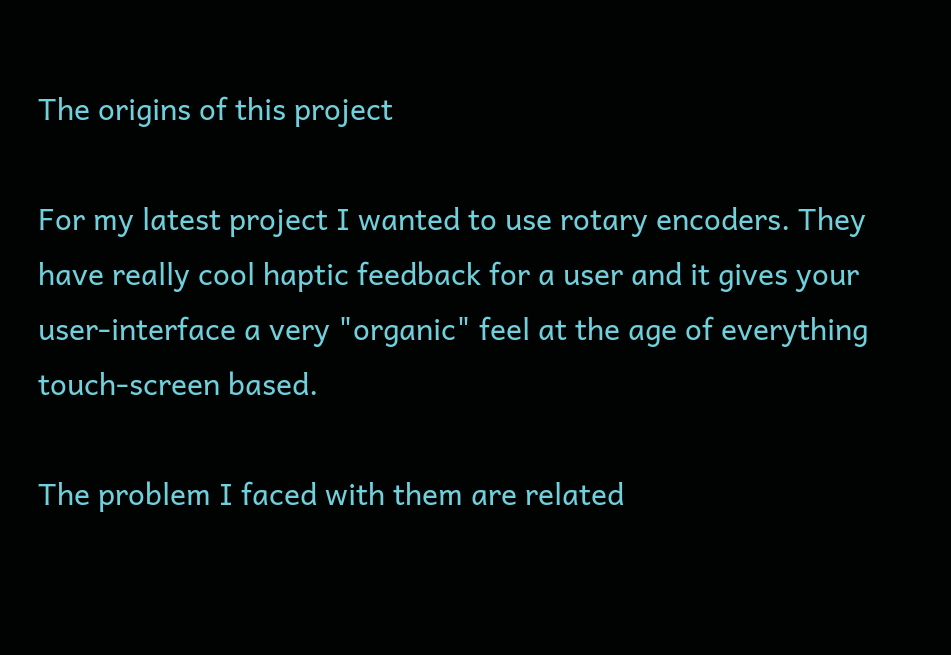The origins of this project

For my latest project I wanted to use rotary encoders. They have really cool haptic feedback for a user and it gives your user-interface a very "organic" feel at the age of everything touch-screen based.

The problem I faced with them are related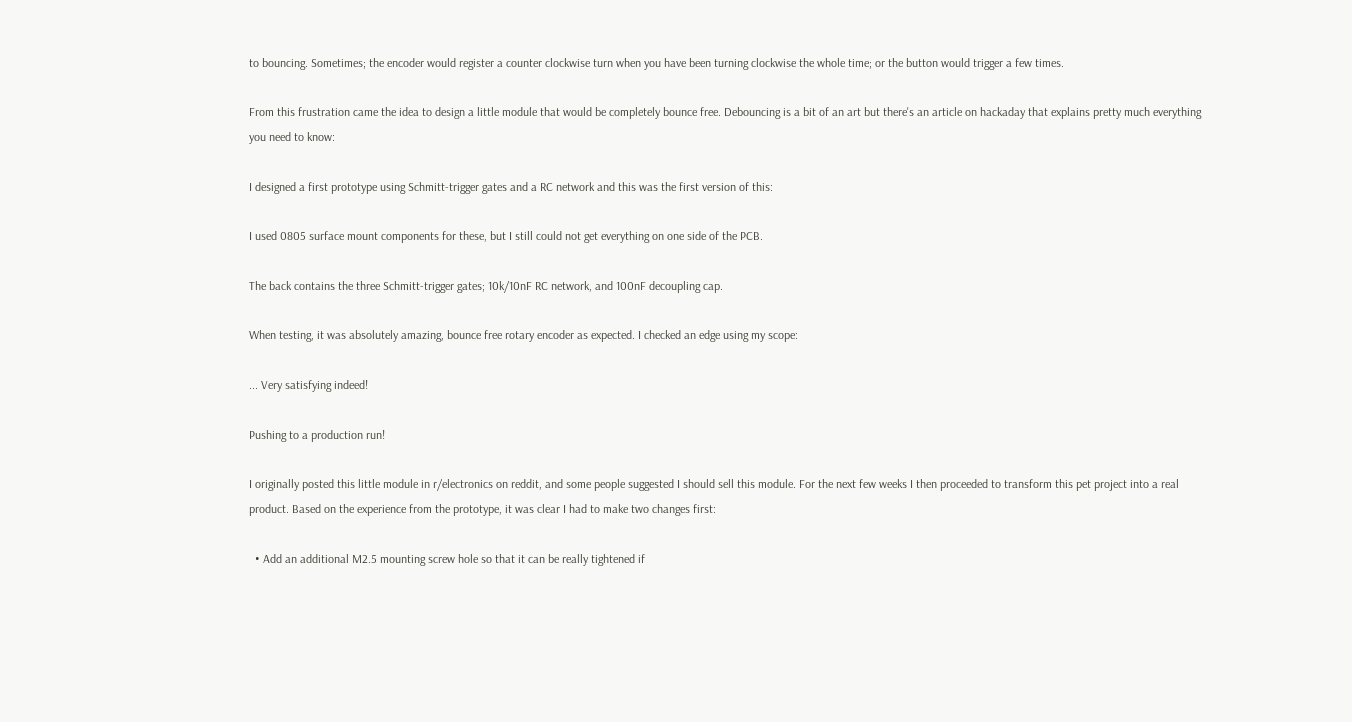to bouncing. Sometimes; the encoder would register a counter clockwise turn when you have been turning clockwise the whole time; or the button would trigger a few times.

From this frustration came the idea to design a little module that would be completely bounce free. Debouncing is a bit of an art but there's an article on hackaday that explains pretty much everything you need to know:

I designed a first prototype using Schmitt-trigger gates and a RC network and this was the first version of this:

I used 0805 surface mount components for these, but I still could not get everything on one side of the PCB.

The back contains the three Schmitt-trigger gates; 10k/10nF RC network, and 100nF decoupling cap.

When testing, it was absolutely amazing, bounce free rotary encoder as expected. I checked an edge using my scope:

... Very satisfying indeed!

Pushing to a production run!

I originally posted this little module in r/electronics on reddit, and some people suggested I should sell this module. For the next few weeks I then proceeded to transform this pet project into a real product. Based on the experience from the prototype, it was clear I had to make two changes first:

  • Add an additional M2.5 mounting screw hole so that it can be really tightened if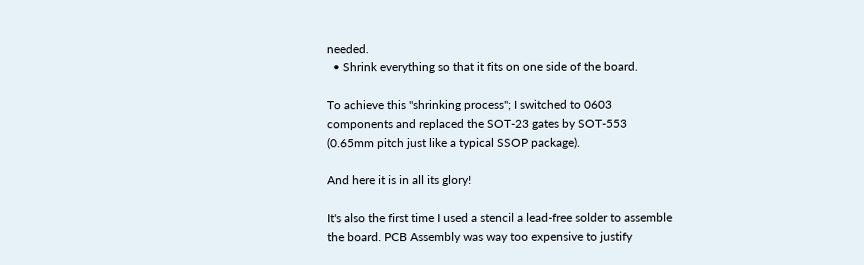needed.
  • Shrink everything so that it fits on one side of the board.

To achieve this "shrinking process"; I switched to 0603 components and replaced the SOT-23 gates by SOT-553 (0.65mm pitch just like a typical SSOP package).

And here it is in all its glory!

It's also the first time I used a stencil a lead-free solder to assemble the board. PCB Assembly was way too expensive to justify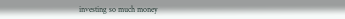investing so much money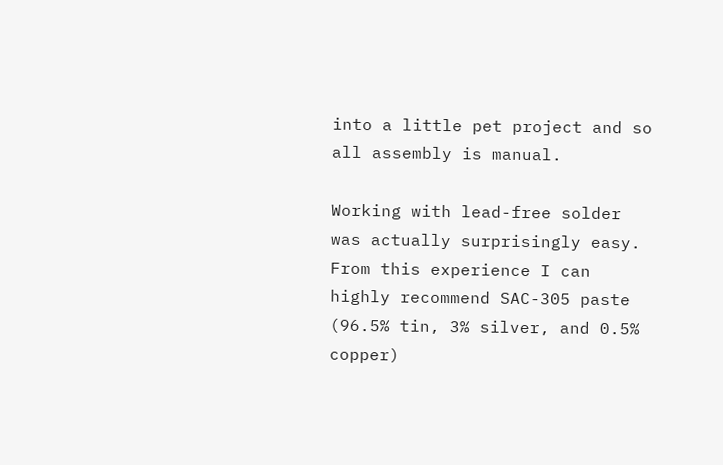into a little pet project and so all assembly is manual.

Working with lead-free solder was actually surprisingly easy. From this experience I can highly recommend SAC-305 paste (96.5% tin, 3% silver, and 0.5% copper)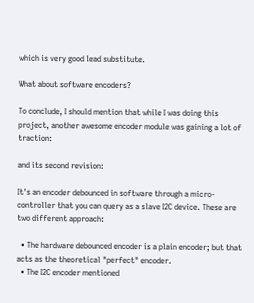which is very good lead substitute.

What about software encoders?

To conclude, I should mention that while I was doing this project, another awesome encoder module was gaining a lot of traction:

and its second revision:

It's an encoder debounced in software through a micro-controller that you can query as a slave I2C device. These are two different approach:

  • The hardware debounced encoder is a plain encoder; but that acts as the theoretical "perfect" encoder.
  • The I2C encoder mentioned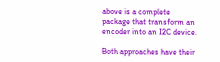above is a complete package that transform an encoder into an I2C device.

Both approaches have their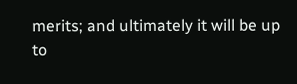merits; and ultimately it will be up to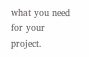what you need for your project.